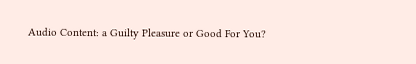Audio Content: a Guilty Pleasure or Good For You?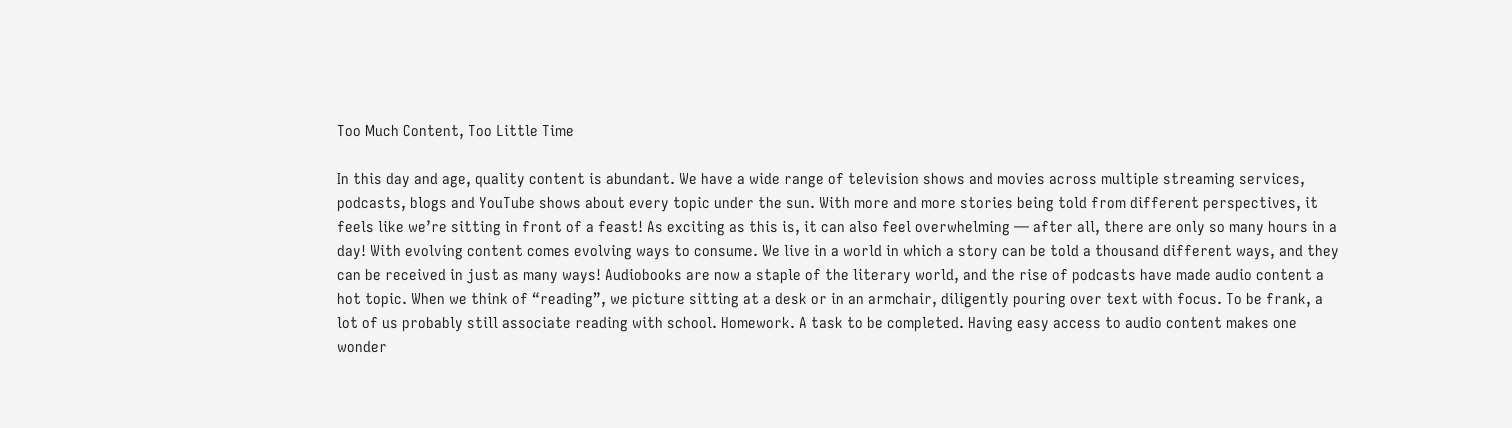Too Much Content, Too Little Time

In this day and age, quality content is abundant. We have a wide range of television shows and movies across multiple streaming services, podcasts, blogs and YouTube shows about every topic under the sun. With more and more stories being told from different perspectives, it feels like we’re sitting in front of a feast! As exciting as this is, it can also feel overwhelming — after all, there are only so many hours in a day! With evolving content comes evolving ways to consume. We live in a world in which a story can be told a thousand different ways, and they can be received in just as many ways! Audiobooks are now a staple of the literary world, and the rise of podcasts have made audio content a hot topic. When we think of “reading”, we picture sitting at a desk or in an armchair, diligently pouring over text with focus. To be frank, a lot of us probably still associate reading with school. Homework. A task to be completed. Having easy access to audio content makes one wonder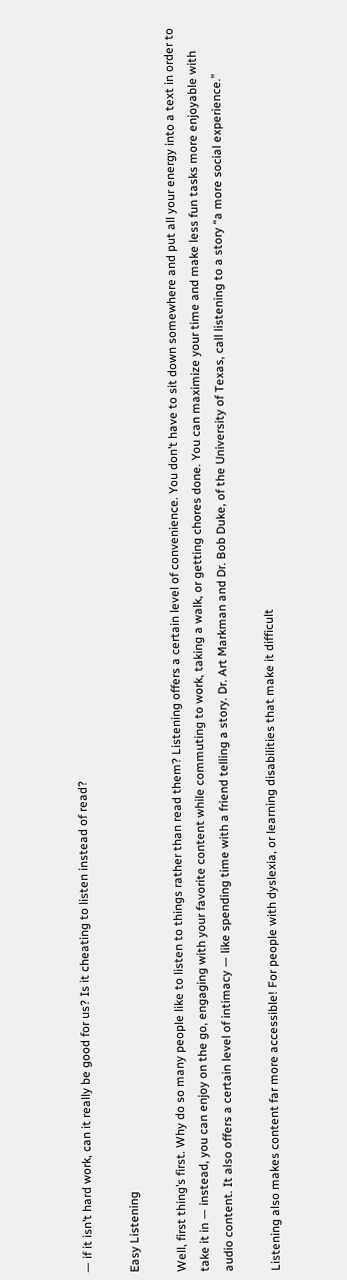— if it isn’t hard work, can it really be good for us? Is it cheating to listen instead of read?

Easy Listening

Well, first thing’s first. Why do so many people like to listen to things rather than read them? Listening offers a certain level of convenience. You don’t have to sit down somewhere and put all your energy into a text in order to take it in — instead, you can enjoy on the go, engaging with your favorite content while commuting to work, taking a walk, or getting chores done. You can maximize your time and make less fun tasks more enjoyable with audio content. It also offers a certain level of intimacy — like spending time with a friend telling a story. Dr. Art Markman and Dr. Bob Duke, of the University of Texas, call listening to a story “a more social experience.”

Listening also makes content far more accessible! For people with dyslexia, or learning disabilities that make it difficult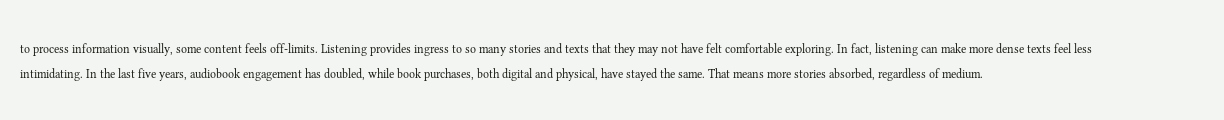to process information visually, some content feels off-limits. Listening provides ingress to so many stories and texts that they may not have felt comfortable exploring. In fact, listening can make more dense texts feel less intimidating. In the last five years, audiobook engagement has doubled, while book purchases, both digital and physical, have stayed the same. That means more stories absorbed, regardless of medium.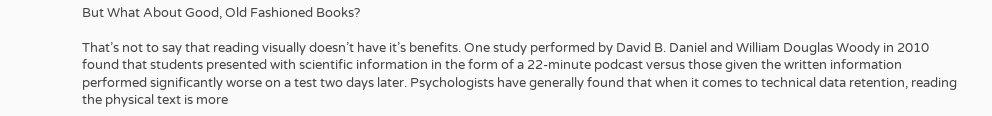But What About Good, Old Fashioned Books?

That’s not to say that reading visually doesn’t have it’s benefits. One study performed by David B. Daniel and William Douglas Woody in 2010 found that students presented with scientific information in the form of a 22-minute podcast versus those given the written information performed significantly worse on a test two days later. Psychologists have generally found that when it comes to technical data retention, reading the physical text is more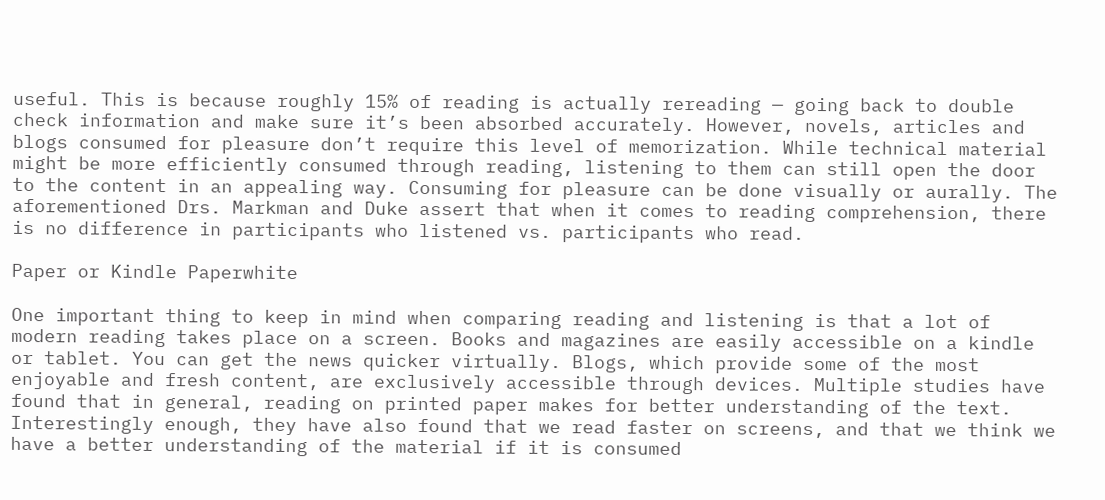useful. This is because roughly 15% of reading is actually rereading — going back to double check information and make sure it’s been absorbed accurately. However, novels, articles and blogs consumed for pleasure don’t require this level of memorization. While technical material might be more efficiently consumed through reading, listening to them can still open the door to the content in an appealing way. Consuming for pleasure can be done visually or aurally. The aforementioned Drs. Markman and Duke assert that when it comes to reading comprehension, there is no difference in participants who listened vs. participants who read.

Paper or Kindle Paperwhite

One important thing to keep in mind when comparing reading and listening is that a lot of modern reading takes place on a screen. Books and magazines are easily accessible on a kindle or tablet. You can get the news quicker virtually. Blogs, which provide some of the most enjoyable and fresh content, are exclusively accessible through devices. Multiple studies have found that in general, reading on printed paper makes for better understanding of the text. Interestingly enough, they have also found that we read faster on screens, and that we think we have a better understanding of the material if it is consumed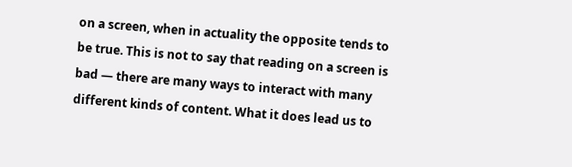on a screen, when in actuality the opposite tends to be true. This is not to say that reading on a screen is bad — there are many ways to interact with many different kinds of content. What it does lead us to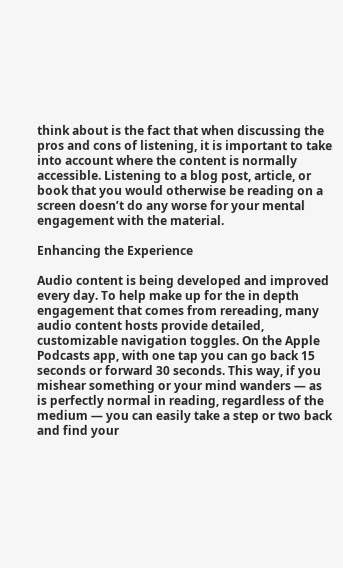think about is the fact that when discussing the pros and cons of listening, it is important to take into account where the content is normally accessible. Listening to a blog post, article, or book that you would otherwise be reading on a screen doesn’t do any worse for your mental engagement with the material.

Enhancing the Experience

Audio content is being developed and improved every day. To help make up for the in depth engagement that comes from rereading, many audio content hosts provide detailed, customizable navigation toggles. On the Apple Podcasts app, with one tap you can go back 15 seconds or forward 30 seconds. This way, if you mishear something or your mind wanders — as is perfectly normal in reading, regardless of the medium — you can easily take a step or two back and find your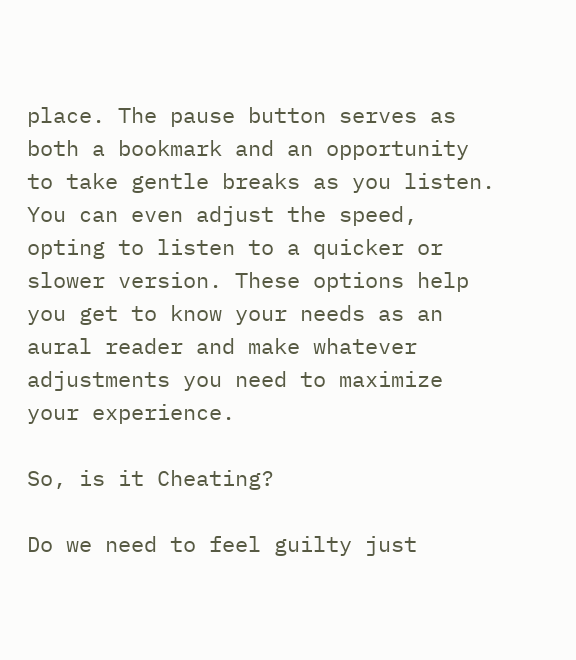place. The pause button serves as both a bookmark and an opportunity to take gentle breaks as you listen. You can even adjust the speed, opting to listen to a quicker or slower version. These options help you get to know your needs as an aural reader and make whatever adjustments you need to maximize your experience.

So, is it Cheating?

Do we need to feel guilty just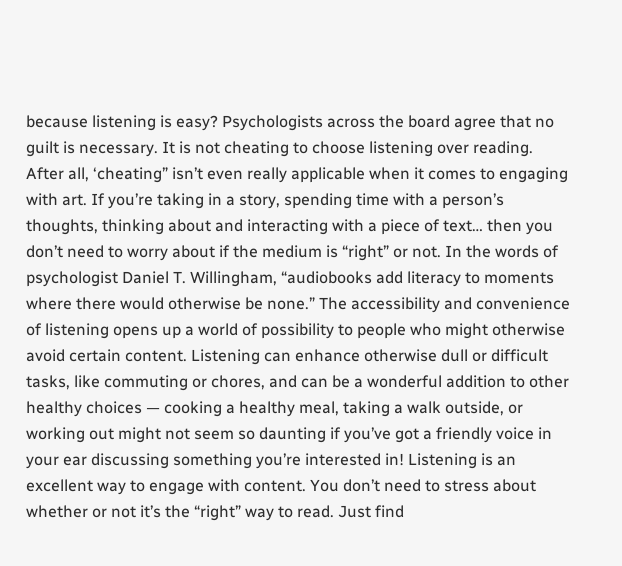because listening is easy? Psychologists across the board agree that no guilt is necessary. It is not cheating to choose listening over reading. After all, ‘cheating” isn’t even really applicable when it comes to engaging with art. If you’re taking in a story, spending time with a person’s thoughts, thinking about and interacting with a piece of text… then you don’t need to worry about if the medium is “right” or not. In the words of psychologist Daniel T. Willingham, “audiobooks add literacy to moments where there would otherwise be none.” The accessibility and convenience of listening opens up a world of possibility to people who might otherwise avoid certain content. Listening can enhance otherwise dull or difficult tasks, like commuting or chores, and can be a wonderful addition to other healthy choices — cooking a healthy meal, taking a walk outside, or working out might not seem so daunting if you’ve got a friendly voice in your ear discussing something you’re interested in! Listening is an excellent way to engage with content. You don’t need to stress about whether or not it’s the “right” way to read. Just find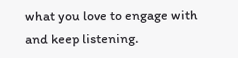what you love to engage with and keep listening.